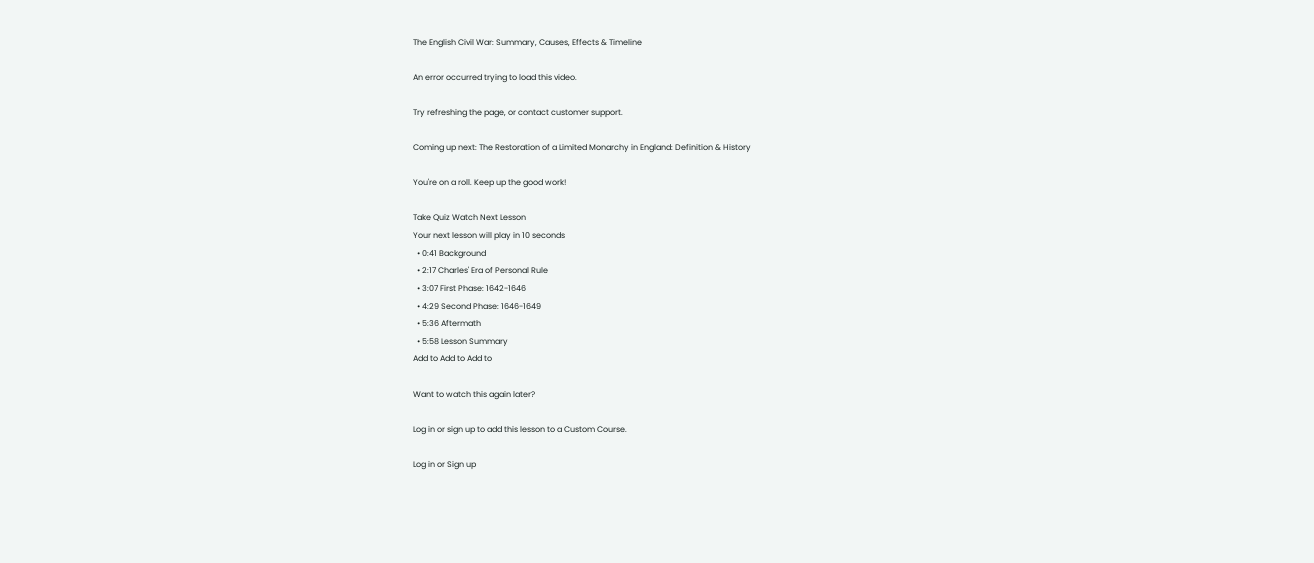The English Civil War: Summary, Causes, Effects & Timeline

An error occurred trying to load this video.

Try refreshing the page, or contact customer support.

Coming up next: The Restoration of a Limited Monarchy in England: Definition & History

You're on a roll. Keep up the good work!

Take Quiz Watch Next Lesson
Your next lesson will play in 10 seconds
  • 0:41 Background
  • 2:17 Charles' Era of Personal Rule
  • 3:07 First Phase: 1642-1646
  • 4:29 Second Phase: 1646-1649
  • 5:36 Aftermath
  • 5:58 Lesson Summary
Add to Add to Add to

Want to watch this again later?

Log in or sign up to add this lesson to a Custom Course.

Log in or Sign up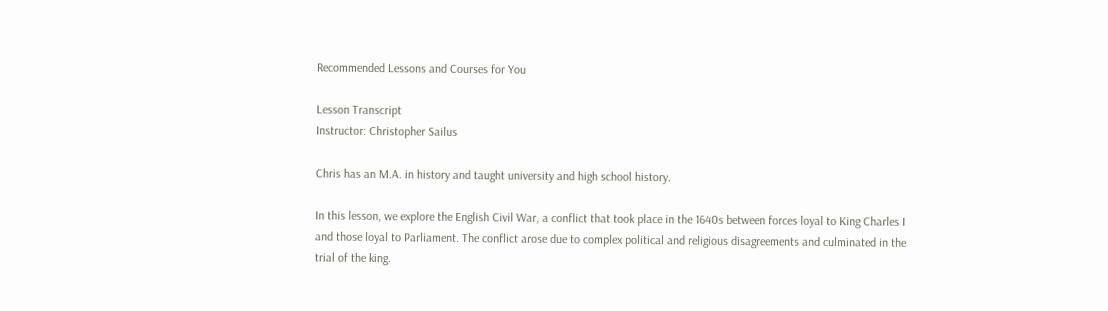Recommended Lessons and Courses for You

Lesson Transcript
Instructor: Christopher Sailus

Chris has an M.A. in history and taught university and high school history.

In this lesson, we explore the English Civil War, a conflict that took place in the 1640s between forces loyal to King Charles I and those loyal to Parliament. The conflict arose due to complex political and religious disagreements and culminated in the trial of the king.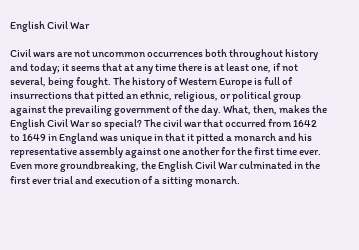English Civil War

Civil wars are not uncommon occurrences both throughout history and today; it seems that at any time there is at least one, if not several, being fought. The history of Western Europe is full of insurrections that pitted an ethnic, religious, or political group against the prevailing government of the day. What, then, makes the English Civil War so special? The civil war that occurred from 1642 to 1649 in England was unique in that it pitted a monarch and his representative assembly against one another for the first time ever. Even more groundbreaking, the English Civil War culminated in the first ever trial and execution of a sitting monarch.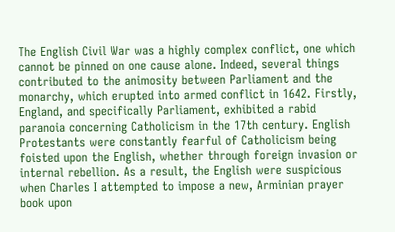The English Civil War was a highly complex conflict, one which cannot be pinned on one cause alone. Indeed, several things contributed to the animosity between Parliament and the monarchy, which erupted into armed conflict in 1642. Firstly, England, and specifically Parliament, exhibited a rabid paranoia concerning Catholicism in the 17th century. English Protestants were constantly fearful of Catholicism being foisted upon the English, whether through foreign invasion or internal rebellion. As a result, the English were suspicious when Charles I attempted to impose a new, Arminian prayer book upon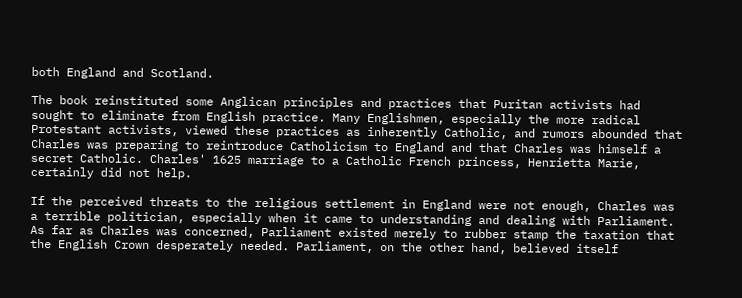both England and Scotland.

The book reinstituted some Anglican principles and practices that Puritan activists had sought to eliminate from English practice. Many Englishmen, especially the more radical Protestant activists, viewed these practices as inherently Catholic, and rumors abounded that Charles was preparing to reintroduce Catholicism to England and that Charles was himself a secret Catholic. Charles' 1625 marriage to a Catholic French princess, Henrietta Marie, certainly did not help.

If the perceived threats to the religious settlement in England were not enough, Charles was a terrible politician, especially when it came to understanding and dealing with Parliament. As far as Charles was concerned, Parliament existed merely to rubber stamp the taxation that the English Crown desperately needed. Parliament, on the other hand, believed itself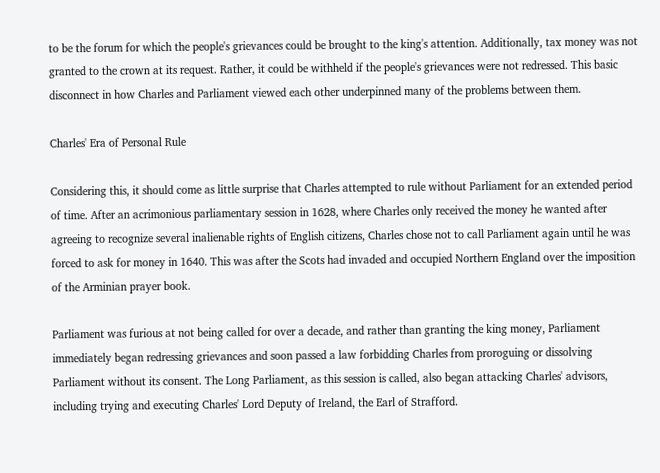to be the forum for which the people's grievances could be brought to the king's attention. Additionally, tax money was not granted to the crown at its request. Rather, it could be withheld if the people's grievances were not redressed. This basic disconnect in how Charles and Parliament viewed each other underpinned many of the problems between them.

Charles' Era of Personal Rule

Considering this, it should come as little surprise that Charles attempted to rule without Parliament for an extended period of time. After an acrimonious parliamentary session in 1628, where Charles only received the money he wanted after agreeing to recognize several inalienable rights of English citizens, Charles chose not to call Parliament again until he was forced to ask for money in 1640. This was after the Scots had invaded and occupied Northern England over the imposition of the Arminian prayer book.

Parliament was furious at not being called for over a decade, and rather than granting the king money, Parliament immediately began redressing grievances and soon passed a law forbidding Charles from proroguing or dissolving Parliament without its consent. The Long Parliament, as this session is called, also began attacking Charles' advisors, including trying and executing Charles' Lord Deputy of Ireland, the Earl of Strafford.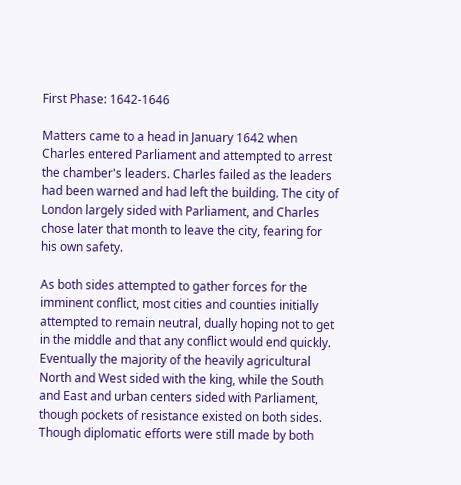First Phase: 1642-1646

Matters came to a head in January 1642 when Charles entered Parliament and attempted to arrest the chamber's leaders. Charles failed as the leaders had been warned and had left the building. The city of London largely sided with Parliament, and Charles chose later that month to leave the city, fearing for his own safety.

As both sides attempted to gather forces for the imminent conflict, most cities and counties initially attempted to remain neutral, dually hoping not to get in the middle and that any conflict would end quickly. Eventually the majority of the heavily agricultural North and West sided with the king, while the South and East and urban centers sided with Parliament, though pockets of resistance existed on both sides. Though diplomatic efforts were still made by both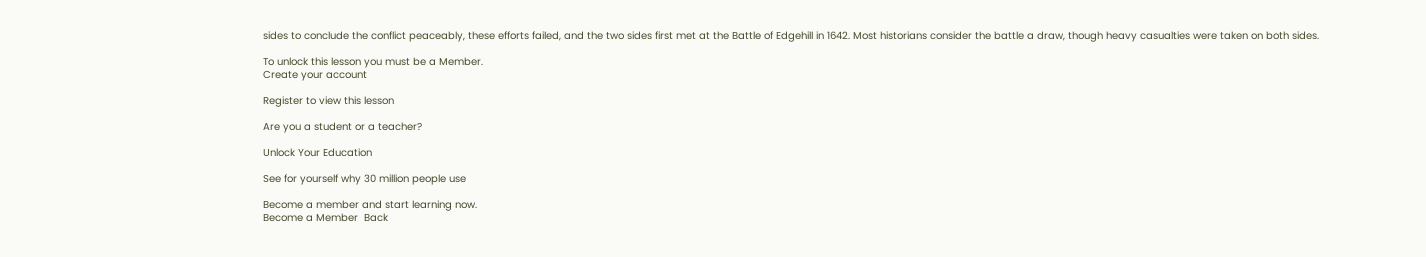sides to conclude the conflict peaceably, these efforts failed, and the two sides first met at the Battle of Edgehill in 1642. Most historians consider the battle a draw, though heavy casualties were taken on both sides.

To unlock this lesson you must be a Member.
Create your account

Register to view this lesson

Are you a student or a teacher?

Unlock Your Education

See for yourself why 30 million people use

Become a member and start learning now.
Become a Member  Back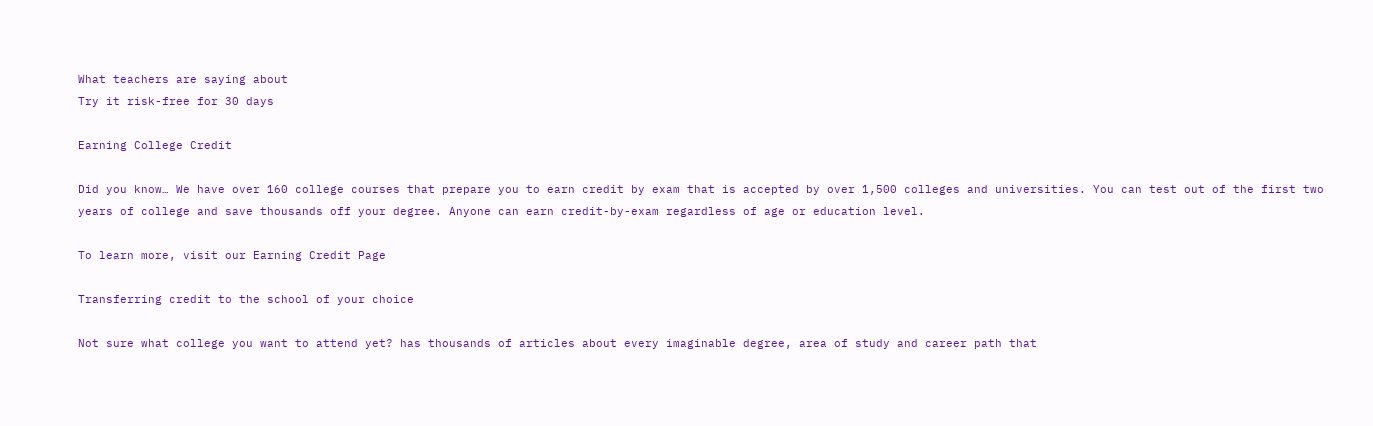What teachers are saying about
Try it risk-free for 30 days

Earning College Credit

Did you know… We have over 160 college courses that prepare you to earn credit by exam that is accepted by over 1,500 colleges and universities. You can test out of the first two years of college and save thousands off your degree. Anyone can earn credit-by-exam regardless of age or education level.

To learn more, visit our Earning Credit Page

Transferring credit to the school of your choice

Not sure what college you want to attend yet? has thousands of articles about every imaginable degree, area of study and career path that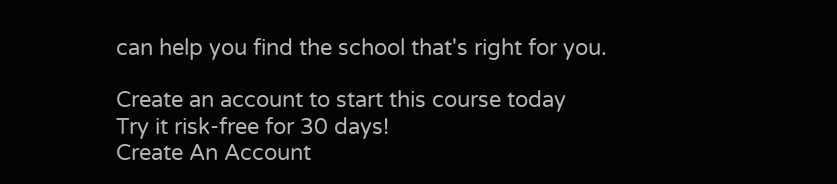can help you find the school that's right for you.

Create an account to start this course today
Try it risk-free for 30 days!
Create An Account